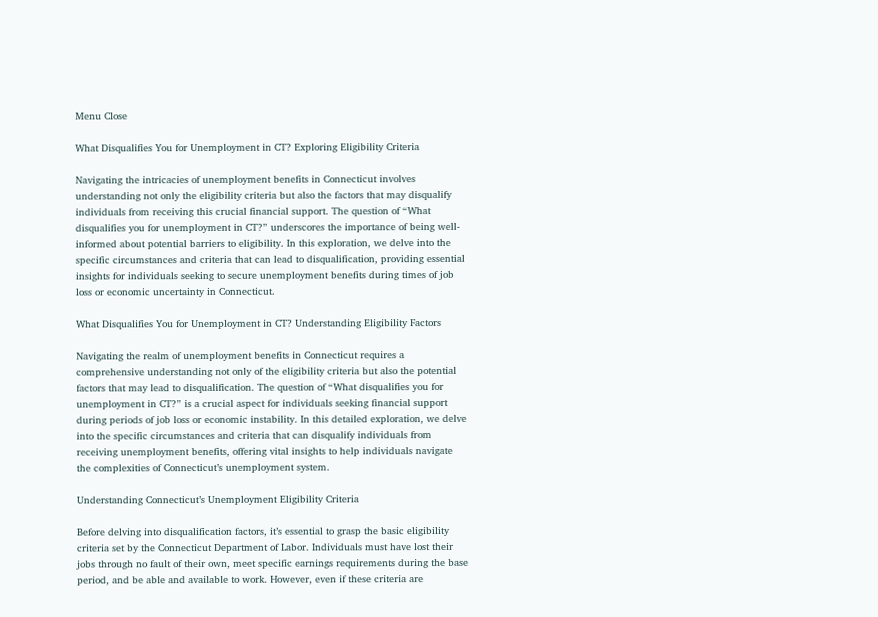Menu Close

What Disqualifies You for Unemployment in CT? Exploring Eligibility Criteria

Navigating the intricacies of unemployment benefits in Connecticut involves understanding not only the eligibility criteria but also the factors that may disqualify individuals from receiving this crucial financial support. The question of “What disqualifies you for unemployment in CT?” underscores the importance of being well-informed about potential barriers to eligibility. In this exploration, we delve into the specific circumstances and criteria that can lead to disqualification, providing essential insights for individuals seeking to secure unemployment benefits during times of job loss or economic uncertainty in Connecticut.

What Disqualifies You for Unemployment in CT? Understanding Eligibility Factors

Navigating the realm of unemployment benefits in Connecticut requires a comprehensive understanding not only of the eligibility criteria but also the potential factors that may lead to disqualification. The question of “What disqualifies you for unemployment in CT?” is a crucial aspect for individuals seeking financial support during periods of job loss or economic instability. In this detailed exploration, we delve into the specific circumstances and criteria that can disqualify individuals from receiving unemployment benefits, offering vital insights to help individuals navigate the complexities of Connecticut’s unemployment system.

Understanding Connecticut’s Unemployment Eligibility Criteria

Before delving into disqualification factors, it’s essential to grasp the basic eligibility criteria set by the Connecticut Department of Labor. Individuals must have lost their jobs through no fault of their own, meet specific earnings requirements during the base period, and be able and available to work. However, even if these criteria are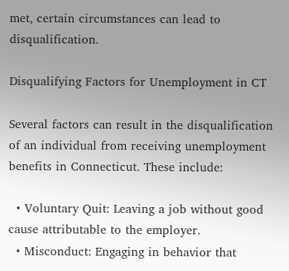met, certain circumstances can lead to disqualification.

Disqualifying Factors for Unemployment in CT

Several factors can result in the disqualification of an individual from receiving unemployment benefits in Connecticut. These include:

  • Voluntary Quit: Leaving a job without good cause attributable to the employer.
  • Misconduct: Engaging in behavior that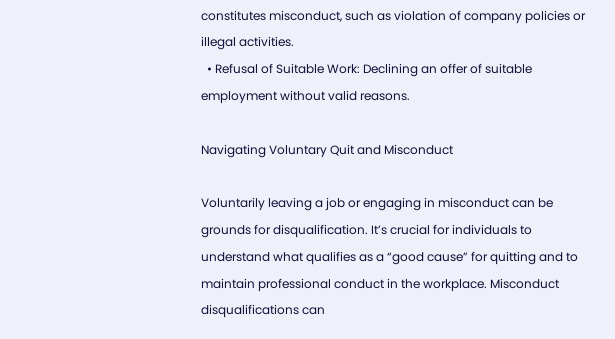constitutes misconduct, such as violation of company policies or illegal activities.
  • Refusal of Suitable Work: Declining an offer of suitable employment without valid reasons.

Navigating Voluntary Quit and Misconduct

Voluntarily leaving a job or engaging in misconduct can be grounds for disqualification. It’s crucial for individuals to understand what qualifies as a “good cause” for quitting and to maintain professional conduct in the workplace. Misconduct disqualifications can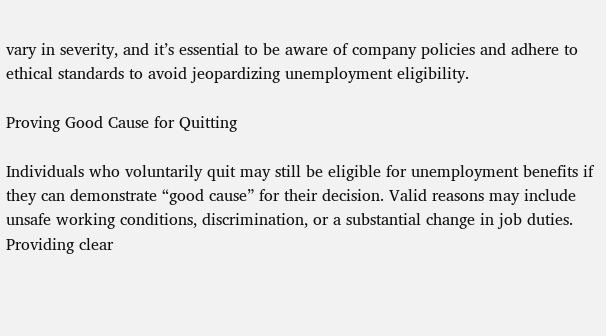vary in severity, and it’s essential to be aware of company policies and adhere to ethical standards to avoid jeopardizing unemployment eligibility.

Proving Good Cause for Quitting

Individuals who voluntarily quit may still be eligible for unemployment benefits if they can demonstrate “good cause” for their decision. Valid reasons may include unsafe working conditions, discrimination, or a substantial change in job duties. Providing clear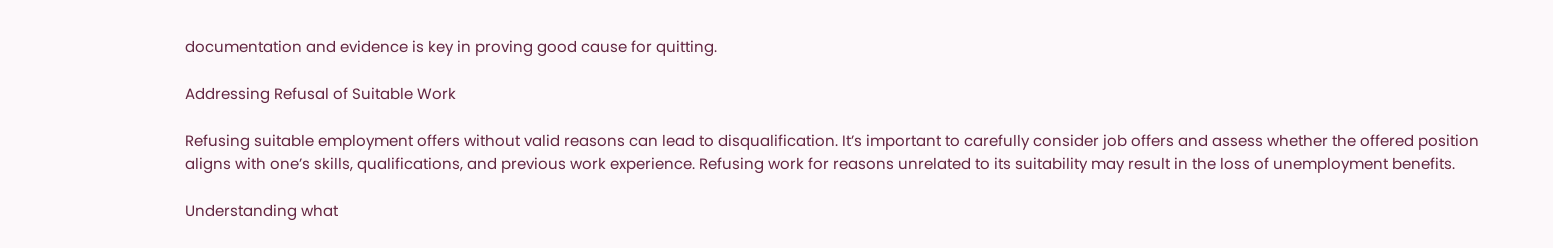documentation and evidence is key in proving good cause for quitting.

Addressing Refusal of Suitable Work

Refusing suitable employment offers without valid reasons can lead to disqualification. It’s important to carefully consider job offers and assess whether the offered position aligns with one’s skills, qualifications, and previous work experience. Refusing work for reasons unrelated to its suitability may result in the loss of unemployment benefits.

Understanding what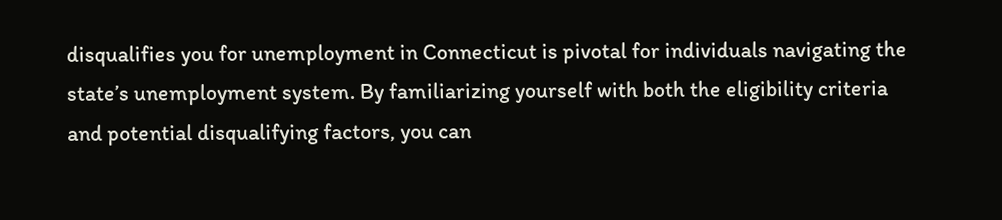disqualifies you for unemployment in Connecticut is pivotal for individuals navigating the state’s unemployment system. By familiarizing yourself with both the eligibility criteria and potential disqualifying factors, you can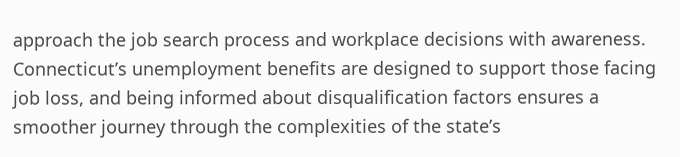approach the job search process and workplace decisions with awareness. Connecticut’s unemployment benefits are designed to support those facing job loss, and being informed about disqualification factors ensures a smoother journey through the complexities of the state’s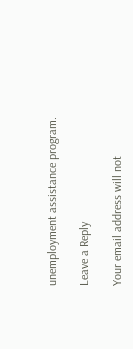unemployment assistance program.

Leave a Reply

Your email address will not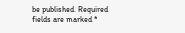be published. Required fields are marked *